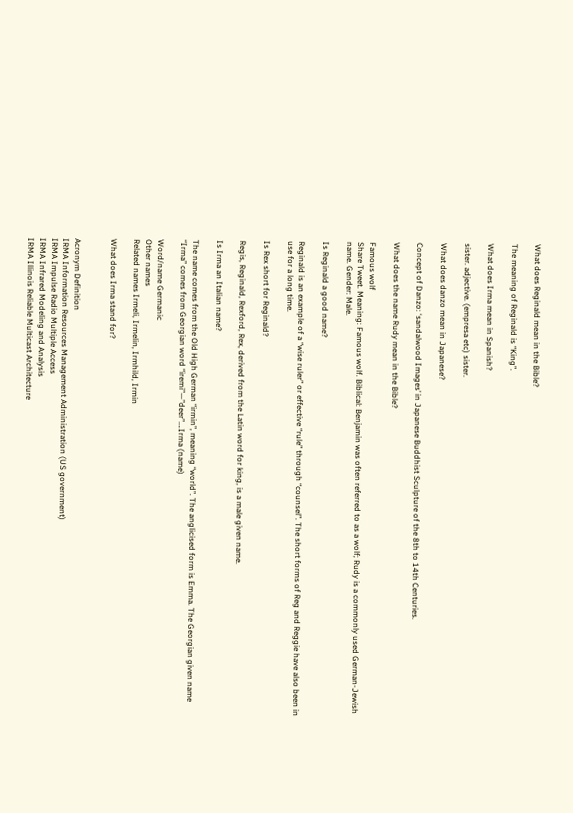What does Reginald mean in the Bible?

The meaning of Reginald is “King”.

What does Irma mean in Spanish?

sister. adjective. (empresa etc) sister.

What does danzo mean in Japanese?

Concept of Danzo: ‘sandalwood Images’ in Japanese Buddhist Sculpture of the 8th to 14th Centuries.

What does the name Rudy mean in the Bible?

Famous wolf
Share Tweet. Meaning: Famous wolf. Biblical: Benjamin was often referred to as a wolf; Rudy is a commonly used German-Jewish name. Gender: Male.

Is Reginald a good name?

Reginald is an example of a “wise ruler” or effective “rule” through “counsel”. The short forms of Reg and Reggie have also been in use for a long time.

Is Rex short for Reginald?

Regis, Reginald, Rexford, Rex, derived from the Latin word for king, is a male given name.

Is Irma an Italian name?

The name comes from the Old High German “irmin”, meaning “world”. The anglicised form is Emma. The Georgian given name “Irma” comes from Georgian word “iremi”—”deer”….Irma (name)

Word/name Germanic
Other names
Related names Irmeli, Irmelin, Irmhild, Irmin

What does Irma stand for?


Acronym Definition
IRMA Information Resources Management Administration (US government)
IRMA Impulse Radio Multiple Access
IRMA Infrared Modeling and Analysis
IRMA Illinois Reliable Multicast Architecture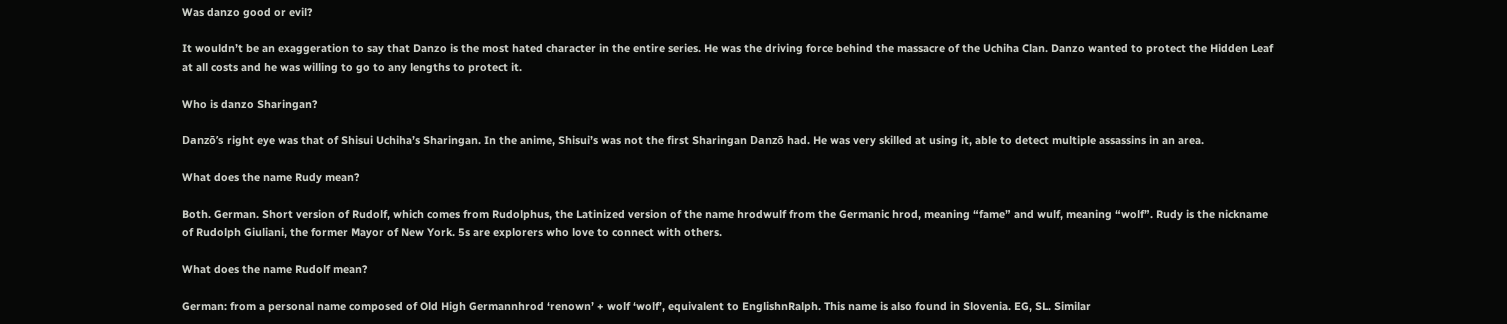Was danzo good or evil?

It wouldn’t be an exaggeration to say that Danzo is the most hated character in the entire series. He was the driving force behind the massacre of the Uchiha Clan. Danzo wanted to protect the Hidden Leaf at all costs and he was willing to go to any lengths to protect it.

Who is danzo Sharingan?

Danzō’s right eye was that of Shisui Uchiha’s Sharingan. In the anime, Shisui’s was not the first Sharingan Danzō had. He was very skilled at using it, able to detect multiple assassins in an area.

What does the name Rudy mean?

Both. German. Short version of Rudolf, which comes from Rudolphus, the Latinized version of the name hrodwulf from the Germanic hrod, meaning “fame” and wulf, meaning “wolf”. Rudy is the nickname of Rudolph Giuliani, the former Mayor of New York. 5s are explorers who love to connect with others.

What does the name Rudolf mean?

German: from a personal name composed of Old High Germannhrod ‘renown’ + wolf ‘wolf’, equivalent to EnglishnRalph. This name is also found in Slovenia. EG, SL. Similar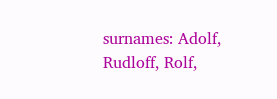surnames: Adolf, Rudloff, Rolf,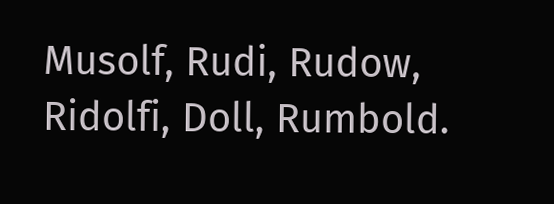Musolf, Rudi, Rudow, Ridolfi, Doll, Rumbold.